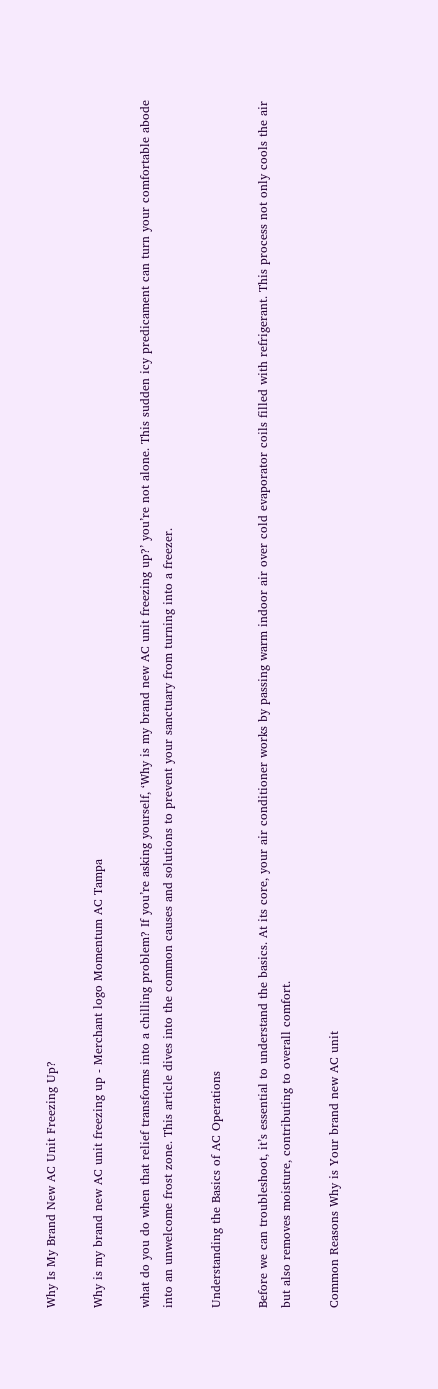Why Is My Brand New AC Unit Freezing Up?

Why is my brand new AC unit freezing up - Merchant logo Momentum AC Tampa

what do you do when that relief transforms into a chilling problem? If you’re asking yourself, ‘Why is my brand new AC unit freezing up?’ you’re not alone. This sudden icy predicament can turn your comfortable abode into an unwelcome frost zone. This article dives into the common causes and solutions to prevent your sanctuary from turning into a freezer.

Understanding the Basics of AC Operations

Before we can troubleshoot, it’s essential to understand the basics. At its core, your air conditioner works by passing warm indoor air over cold evaporator coils filled with refrigerant. This process not only cools the air but also removes moisture, contributing to overall comfort.

Common Reasons Why is Your brand new AC unit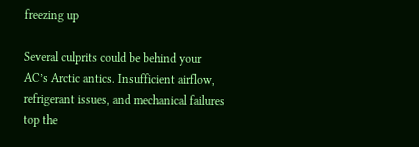freezing up

Several culprits could be behind your AC’s Arctic antics. Insufficient airflow, refrigerant issues, and mechanical failures top the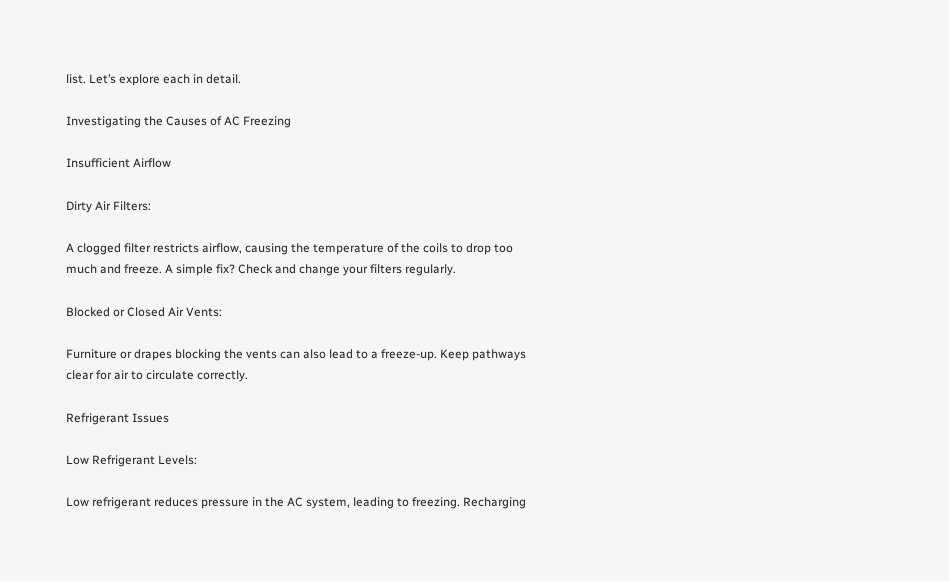list. Let’s explore each in detail.

Investigating the Causes of AC Freezing

Insufficient Airflow

Dirty Air Filters:

A clogged filter restricts airflow, causing the temperature of the coils to drop too much and freeze. A simple fix? Check and change your filters regularly.

Blocked or Closed Air Vents:

Furniture or drapes blocking the vents can also lead to a freeze-up. Keep pathways clear for air to circulate correctly.

Refrigerant Issues

Low Refrigerant Levels:

Low refrigerant reduces pressure in the AC system, leading to freezing. Recharging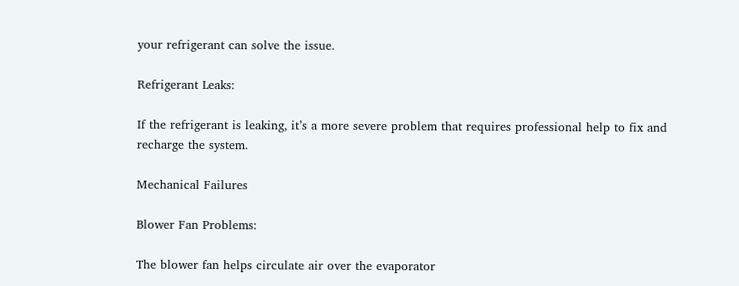your refrigerant can solve the issue.

Refrigerant Leaks:

If the refrigerant is leaking, it’s a more severe problem that requires professional help to fix and recharge the system.

Mechanical Failures

Blower Fan Problems:

The blower fan helps circulate air over the evaporator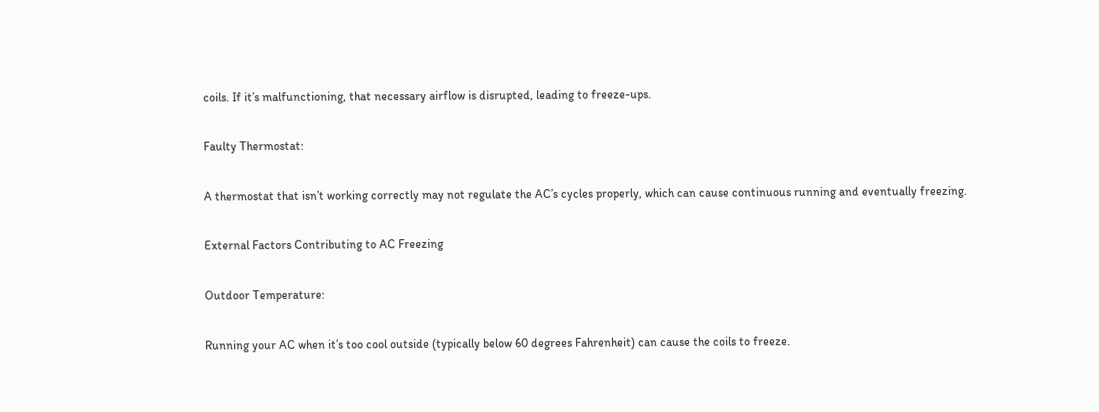coils. If it’s malfunctioning, that necessary airflow is disrupted, leading to freeze-ups.

Faulty Thermostat:

A thermostat that isn’t working correctly may not regulate the AC’s cycles properly, which can cause continuous running and eventually freezing.

External Factors Contributing to AC Freezing

Outdoor Temperature:

Running your AC when it’s too cool outside (typically below 60 degrees Fahrenheit) can cause the coils to freeze.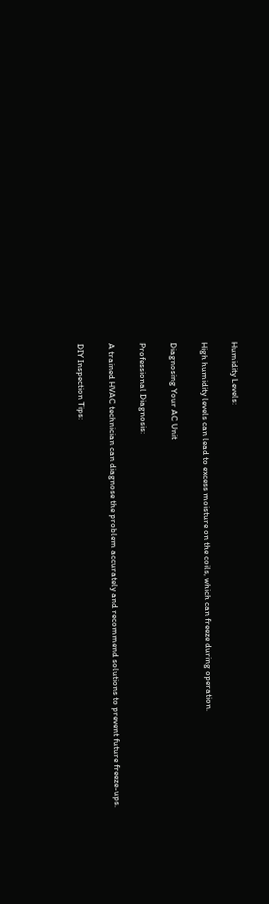Humidity Levels:

High humidity levels can lead to excess moisture on the coils, which can freeze during operation.

Diagnosing Your AC Unit

Professional Diagnosis:

A trained HVAC technician can diagnose the problem accurately and recommend solutions to prevent future freeze-ups.

DIY Inspection Tips: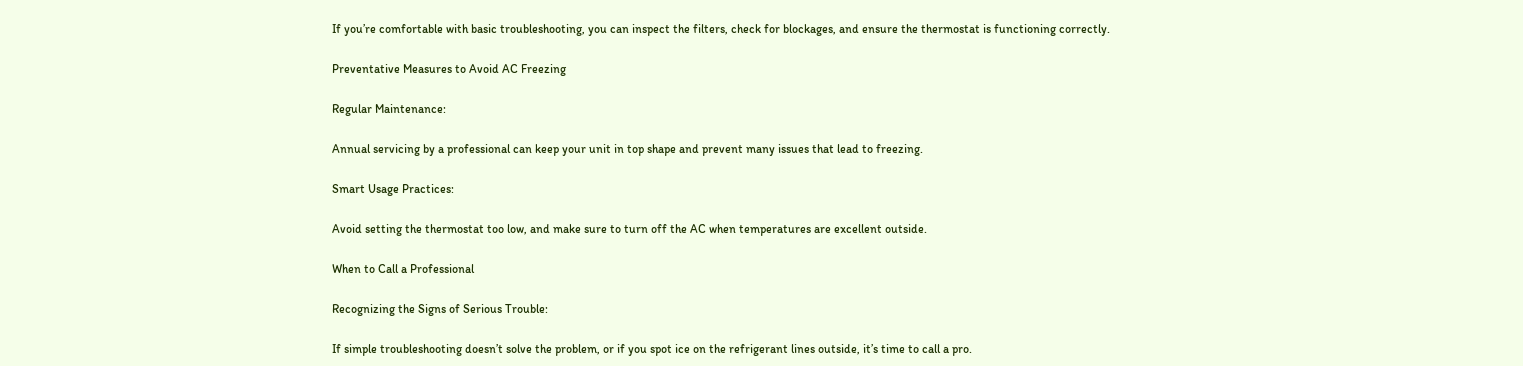If you’re comfortable with basic troubleshooting, you can inspect the filters, check for blockages, and ensure the thermostat is functioning correctly.

Preventative Measures to Avoid AC Freezing

Regular Maintenance:

Annual servicing by a professional can keep your unit in top shape and prevent many issues that lead to freezing.

Smart Usage Practices:

Avoid setting the thermostat too low, and make sure to turn off the AC when temperatures are excellent outside.

When to Call a Professional

Recognizing the Signs of Serious Trouble:

If simple troubleshooting doesn’t solve the problem, or if you spot ice on the refrigerant lines outside, it’s time to call a pro.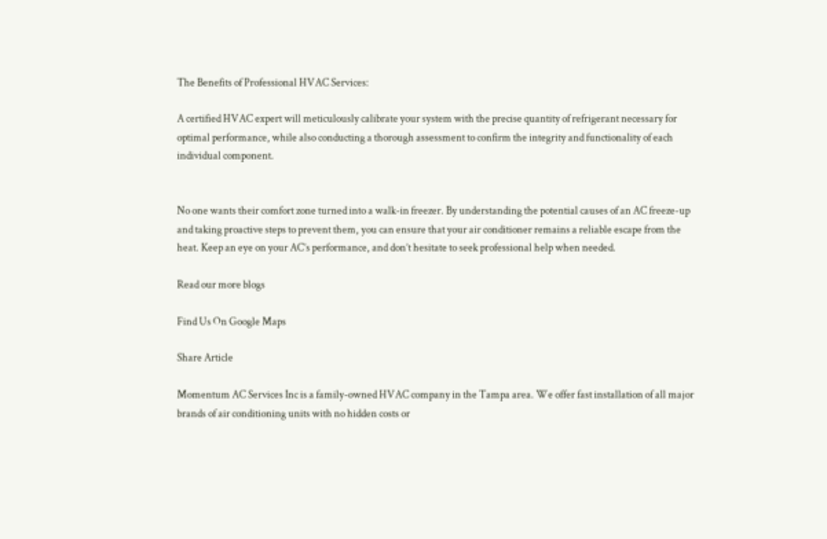The Benefits of Professional HVAC Services:

A certified HVAC expert will meticulously calibrate your system with the precise quantity of refrigerant necessary for optimal performance, while also conducting a thorough assessment to confirm the integrity and functionality of each individual component.


No one wants their comfort zone turned into a walk-in freezer. By understanding the potential causes of an AC freeze-up and taking proactive steps to prevent them, you can ensure that your air conditioner remains a reliable escape from the heat. Keep an eye on your AC’s performance, and don’t hesitate to seek professional help when needed.

Read our more blogs

Find Us On Google Maps

Share Article

Momentum AC Services Inc is a family-owned HVAC company in the Tampa area. We offer fast installation of all major brands of air conditioning units with no hidden costs or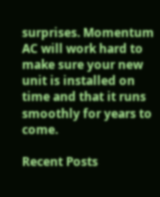surprises. Momentum AC will work hard to make sure your new unit is installed on time and that it runs smoothly for years to come.

Recent Posts